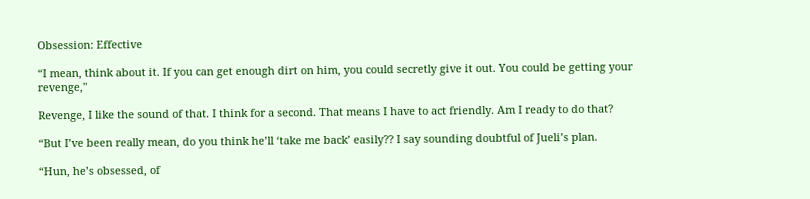Obsession: Effective

“I mean, think about it. If you can get enough dirt on him, you could secretly give it out. You could be getting your revenge,"

Revenge, I like the sound of that. I think for a second. That means I have to act friendly. Am I ready to do that?

“But I’ve been really mean, do you think he’ll ‘take me back’ easily?? I say sounding doubtful of Jueli’s plan.

“Hun, he’s obsessed, of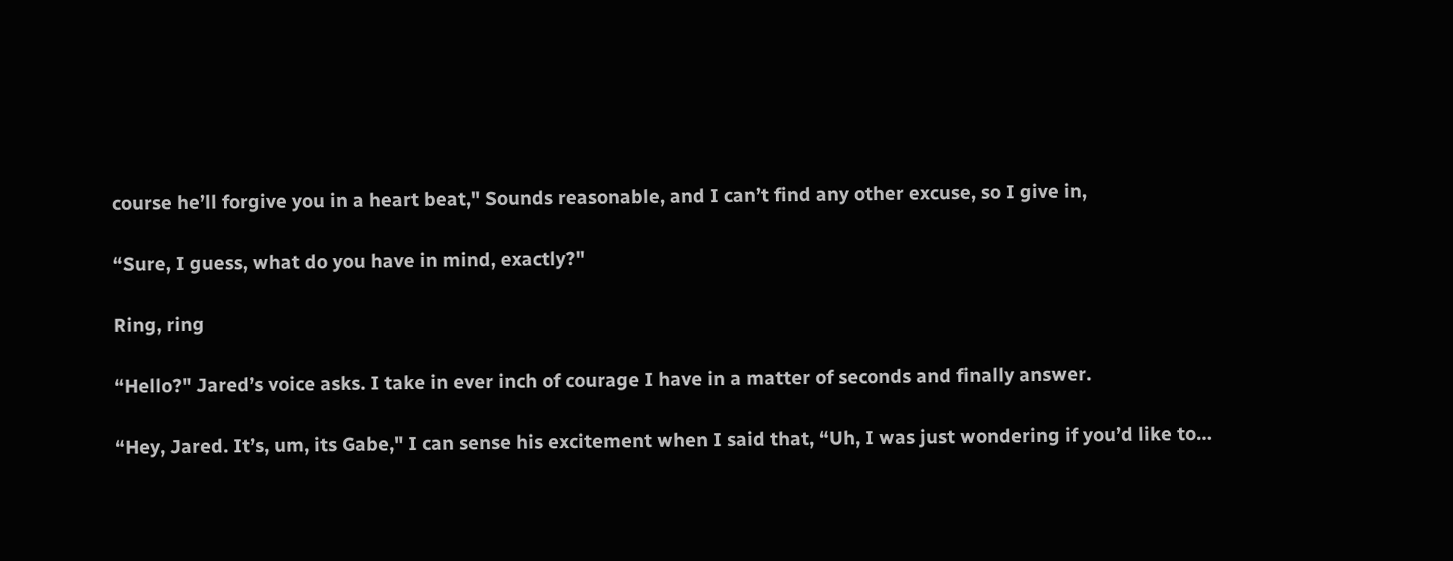course he’ll forgive you in a heart beat," Sounds reasonable, and I can’t find any other excuse, so I give in,

“Sure, I guess, what do you have in mind, exactly?"

Ring, ring

“Hello?" Jared’s voice asks. I take in ever inch of courage I have in a matter of seconds and finally answer.

“Hey, Jared. It’s, um, its Gabe," I can sense his excitement when I said that, “Uh, I was just wondering if you’d like to…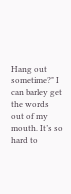Hang out sometime?" I can barley get the words out of my mouth. It’s so hard to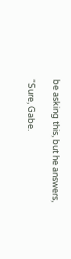be asking this, but he answers,

“Sure, Gabe.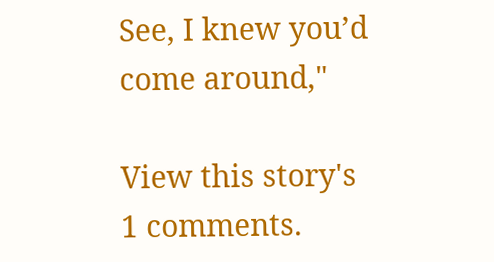See, I knew you’d come around,"

View this story's 1 comments.